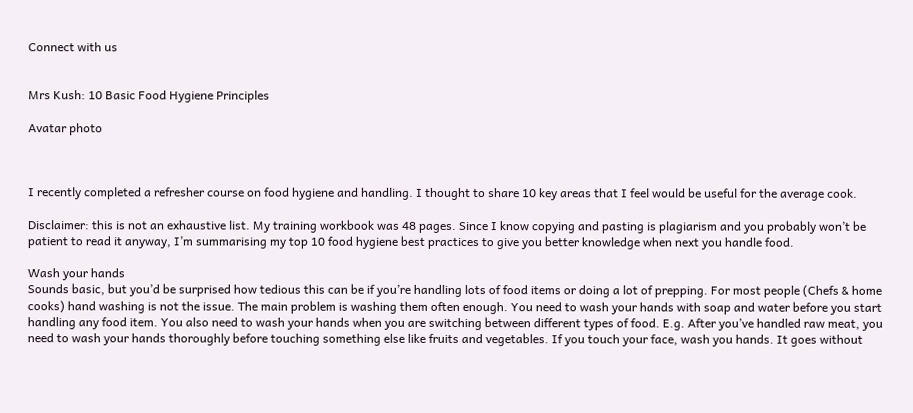Connect with us


Mrs Kush: 10 Basic Food Hygiene Principles

Avatar photo



I recently completed a refresher course on food hygiene and handling. I thought to share 10 key areas that I feel would be useful for the average cook.

Disclaimer: this is not an exhaustive list. My training workbook was 48 pages. Since I know copying and pasting is plagiarism and you probably won’t be patient to read it anyway, I’m summarising my top 10 food hygiene best practices to give you better knowledge when next you handle food.

Wash your hands
Sounds basic, but you’d be surprised how tedious this can be if you’re handling lots of food items or doing a lot of prepping. For most people (Chefs & home cooks) hand washing is not the issue. The main problem is washing them often enough. You need to wash your hands with soap and water before you start handling any food item. You also need to wash your hands when you are switching between different types of food. E.g. After you’ve handled raw meat, you need to wash your hands thoroughly before touching something else like fruits and vegetables. If you touch your face, wash you hands. It goes without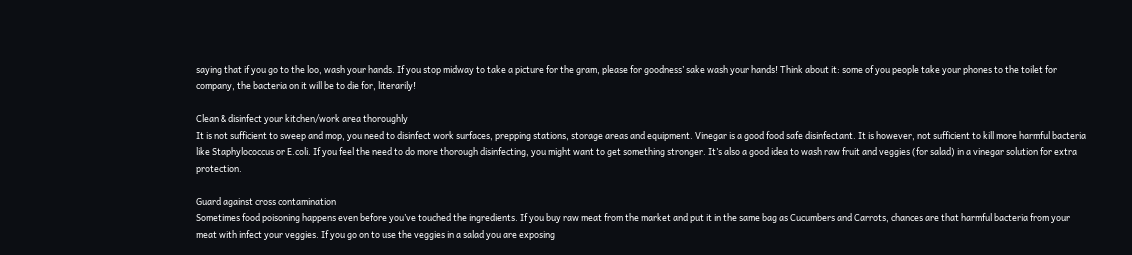saying that if you go to the loo, wash your hands. If you stop midway to take a picture for the gram, please for goodness’ sake wash your hands! Think about it: some of you people take your phones to the toilet for company, the bacteria on it will be to die for, literarily!

Clean & disinfect your kitchen/work area thoroughly
It is not sufficient to sweep and mop, you need to disinfect work surfaces, prepping stations, storage areas and equipment. Vinegar is a good food safe disinfectant. It is however, not sufficient to kill more harmful bacteria like Staphylococcus or E.coli. If you feel the need to do more thorough disinfecting, you might want to get something stronger. It’s also a good idea to wash raw fruit and veggies (for salad) in a vinegar solution for extra protection.

Guard against cross contamination
Sometimes food poisoning happens even before you’ve touched the ingredients. If you buy raw meat from the market and put it in the same bag as Cucumbers and Carrots, chances are that harmful bacteria from your meat with infect your veggies. If you go on to use the veggies in a salad you are exposing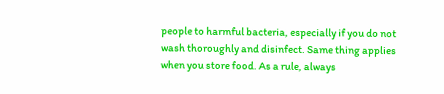people to harmful bacteria, especially if you do not wash thoroughly and disinfect. Same thing applies when you store food. As a rule, always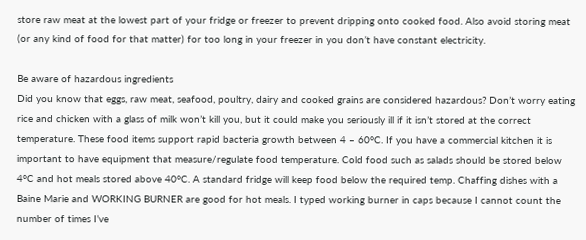store raw meat at the lowest part of your fridge or freezer to prevent dripping onto cooked food. Also avoid storing meat (or any kind of food for that matter) for too long in your freezer in you don’t have constant electricity.

Be aware of hazardous ingredients
Did you know that eggs, raw meat, seafood, poultry, dairy and cooked grains are considered hazardous? Don’t worry eating rice and chicken with a glass of milk won’t kill you, but it could make you seriously ill if it isn’t stored at the correct temperature. These food items support rapid bacteria growth between 4 – 60°C. If you have a commercial kitchen it is important to have equipment that measure/regulate food temperature. Cold food such as salads should be stored below 4°C and hot meals stored above 40°C. A standard fridge will keep food below the required temp. Chaffing dishes with a Baine Marie and WORKING BURNER are good for hot meals. I typed working burner in caps because I cannot count the number of times I’ve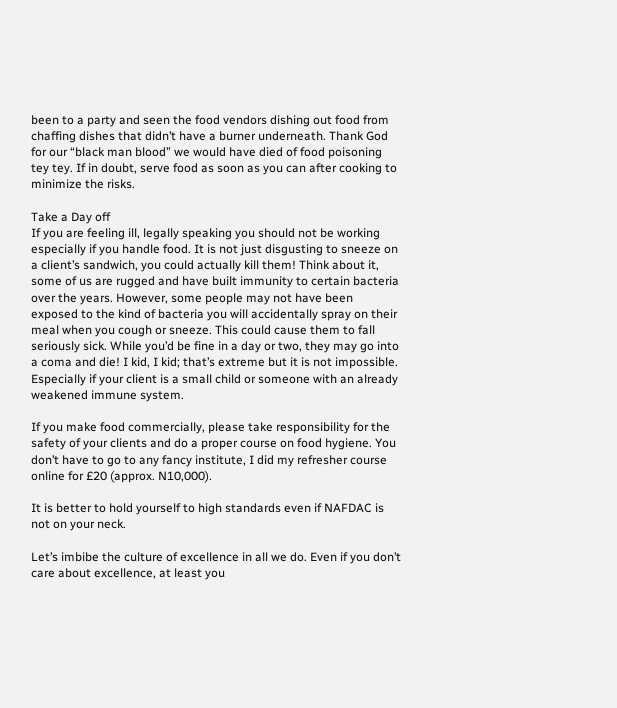been to a party and seen the food vendors dishing out food from chaffing dishes that didn’t have a burner underneath. Thank God for our “black man blood” we would have died of food poisoning tey tey. If in doubt, serve food as soon as you can after cooking to minimize the risks.

Take a Day off
If you are feeling ill, legally speaking you should not be working especially if you handle food. It is not just disgusting to sneeze on a client’s sandwich, you could actually kill them! Think about it, some of us are rugged and have built immunity to certain bacteria over the years. However, some people may not have been exposed to the kind of bacteria you will accidentally spray on their meal when you cough or sneeze. This could cause them to fall seriously sick. While you’d be fine in a day or two, they may go into a coma and die! I kid, I kid; that’s extreme but it is not impossible. Especially if your client is a small child or someone with an already weakened immune system.

If you make food commercially, please take responsibility for the safety of your clients and do a proper course on food hygiene. You don’t have to go to any fancy institute, I did my refresher course online for £20 (approx. N10,000).

It is better to hold yourself to high standards even if NAFDAC is not on your neck.

Let’s imbibe the culture of excellence in all we do. Even if you don’t care about excellence, at least you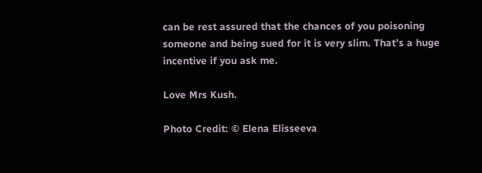can be rest assured that the chances of you poisoning someone and being sued for it is very slim. That’s a huge incentive if you ask me.

Love Mrs Kush.

Photo Credit: © Elena Elisseeva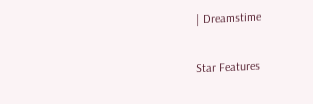| Dreamstime

Star Features